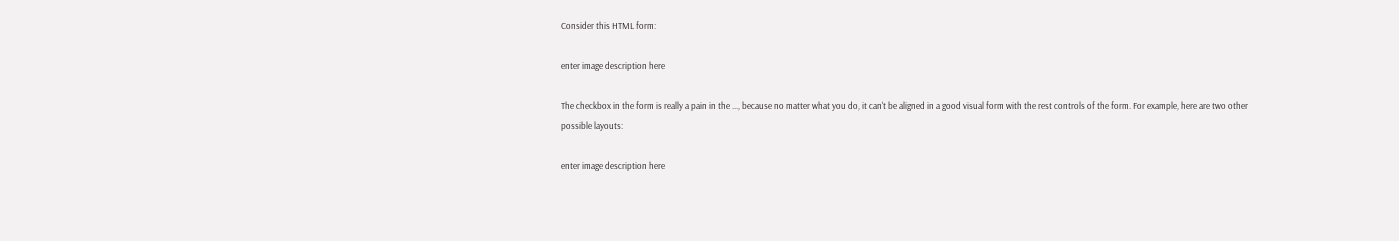Consider this HTML form:

enter image description here

The checkbox in the form is really a pain in the ..., because no matter what you do, it can't be aligned in a good visual form with the rest controls of the form. For example, here are two other possible layouts:

enter image description here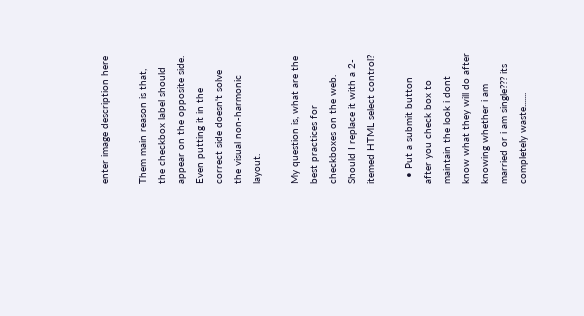enter image description here

Them main reason is that, the checkbox label should appear on the opposite side. Even putting it in the correct side doesn't solve the visual non-harmonic layout.

My question is, what are the best practices for checkboxes on the web. Should I replace it with a 2-itemed HTML select control?

  • Put a submit button after you check box to maintain the look i dont know what they will do after knowing whether i am married or i am single??? its completely waste.......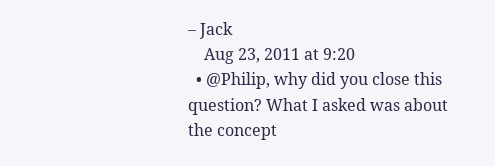– Jack
    Aug 23, 2011 at 9:20
  • @Philip, why did you close this question? What I asked was about the concept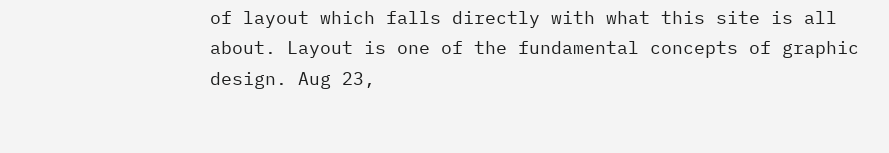of layout which falls directly with what this site is all about. Layout is one of the fundamental concepts of graphic design. Aug 23,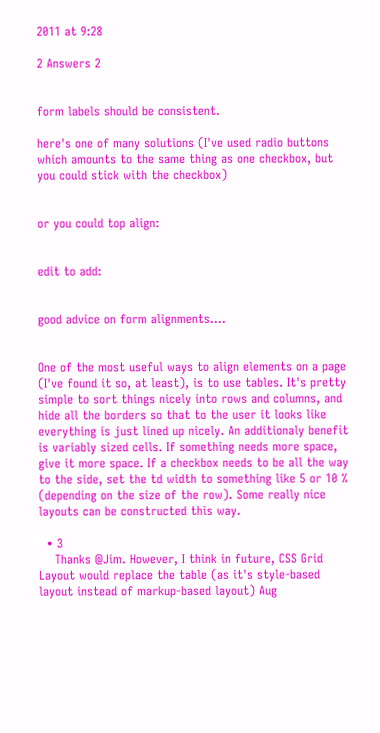2011 at 9:28

2 Answers 2


form labels should be consistent.

here's one of many solutions (I've used radio buttons which amounts to the same thing as one checkbox, but you could stick with the checkbox)


or you could top align:


edit to add:


good advice on form alignments....


One of the most useful ways to align elements on a page (I've found it so, at least), is to use tables. It's pretty simple to sort things nicely into rows and columns, and hide all the borders so that to the user it looks like everything is just lined up nicely. An additionaly benefit is variably sized cells. If something needs more space, give it more space. If a checkbox needs to be all the way to the side, set the td width to something like 5 or 10 % (depending on the size of the row). Some really nice layouts can be constructed this way.

  • 3
    Thanks @Jim. However, I think in future, CSS Grid Layout would replace the table (as it's style-based layout instead of markup-based layout) Aug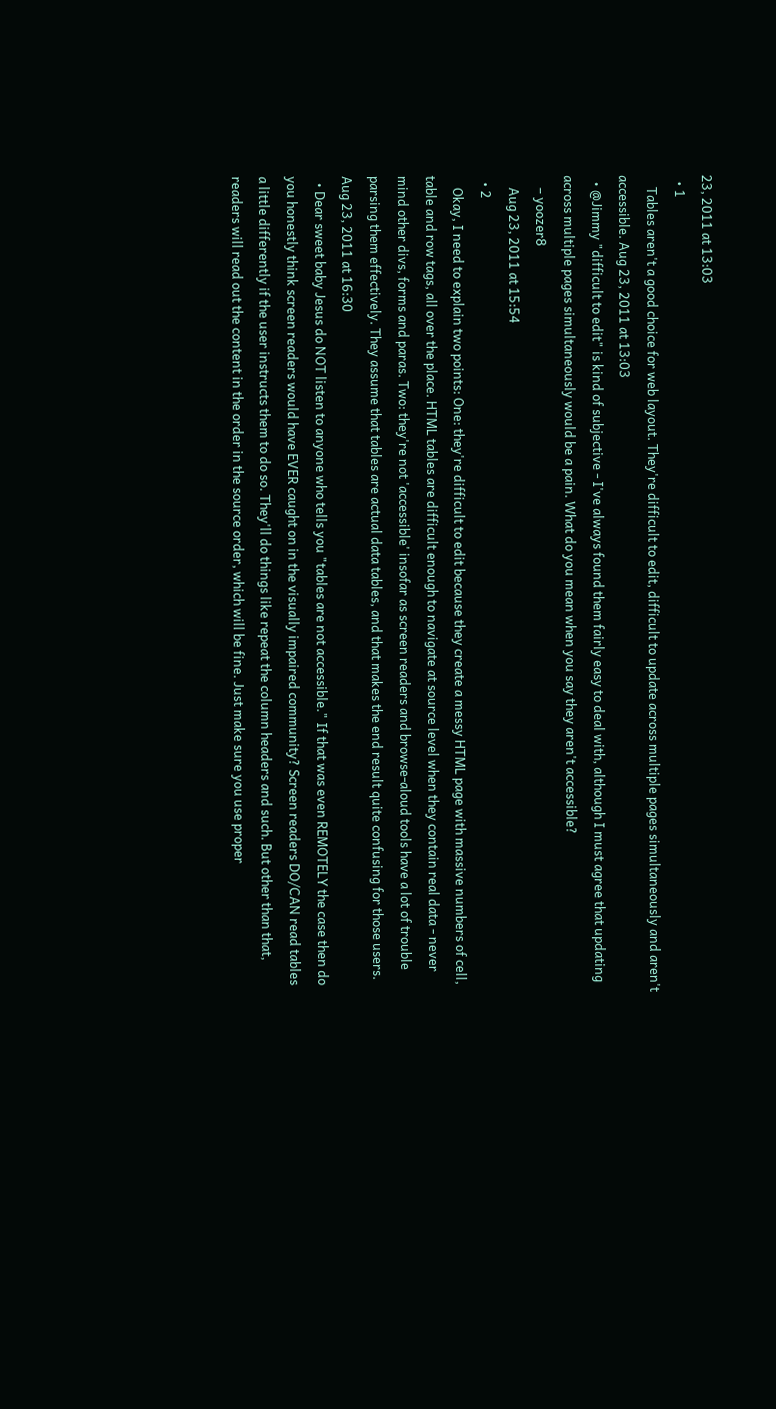23, 2011 at 13:03
  • 1
    Tables aren't a good choice for web layout. They're difficult to edit, difficult to update across multiple pages simultaneously and aren't accessible. Aug 23, 2011 at 13:03
  • @Jimmy "difficult to edit" is kind of subjective - I've always found them fairly easy to deal with, although I must agree that updating across multiple pages simultaneously would be a pain. What do you mean when you say they aren't accessible?
    – yoozer8
    Aug 23, 2011 at 15:54
  • 2
    Okay, I need to explain two points: One: they're difficult to edit because they create a messy HTML page with massive numbers of cell, table and row tags, all over the place. HTML tables are difficult enough to navigate at source level when they contain real data - never mind other divs, forms and paras. Two: they're not 'accessible' insofar as screen readers and browse-aloud tools have a lot of trouble parsing them effectively. They assume that tables are actual data tables, and that makes the end result quite confusing for those users. Aug 23, 2011 at 16:30
  • Dear sweet baby Jesus do NOT listen to anyone who tells you "tables are not accessible." If that was even REMOTELY the case then do you honestly think screen readers would have EVER caught on in the visually impaired community? Screen readers DO/CAN read tables a little differently if the user instructs them to do so. They'll do things like repeat the column headers and such. But other than that, readers will read out the content in the order in the source order, which will be fine. Just make sure you use proper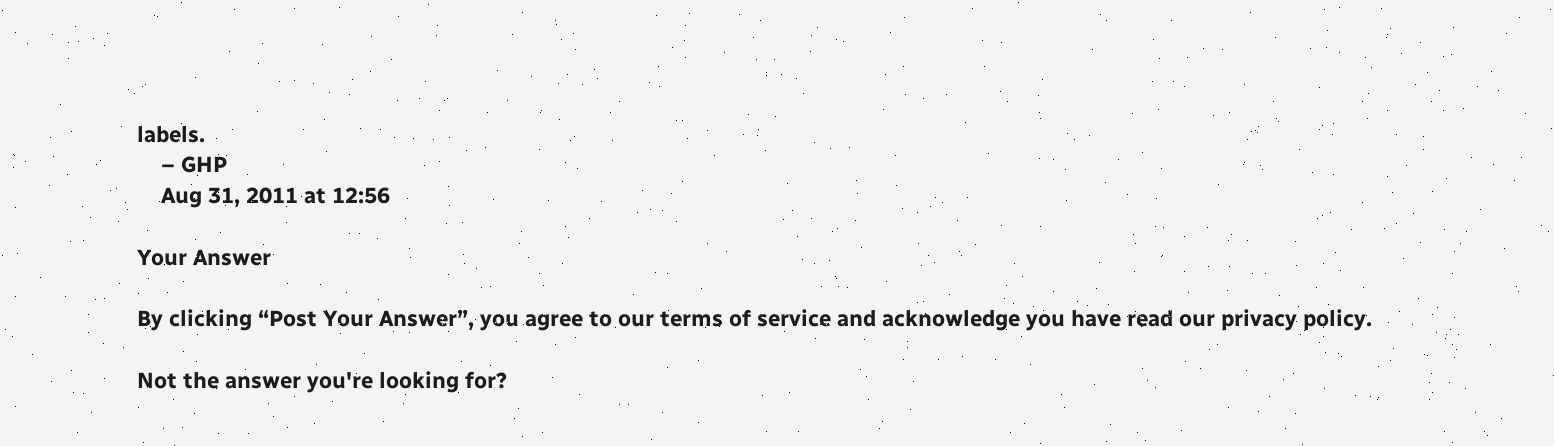labels.
    – GHP
    Aug 31, 2011 at 12:56

Your Answer

By clicking “Post Your Answer”, you agree to our terms of service and acknowledge you have read our privacy policy.

Not the answer you're looking for?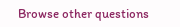Browse other questions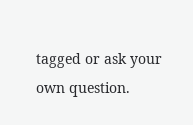tagged or ask your own question.